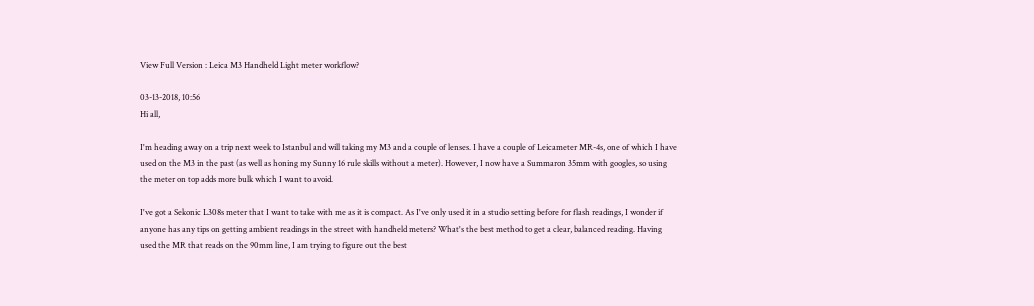View Full Version : Leica M3 Handheld Light meter workflow?

03-13-2018, 10:56
Hi all,

I'm heading away on a trip next week to Istanbul and will taking my M3 and a couple of lenses. I have a couple of Leicameter MR-4s, one of which I have used on the M3 in the past (as well as honing my Sunny 16 rule skills without a meter). However, I now have a Summaron 35mm with googles, so using the meter on top adds more bulk which I want to avoid.

I've got a Sekonic L308s meter that I want to take with me as it is compact. As I've only used it in a studio setting before for flash readings, I wonder if anyone has any tips on getting ambient readings in the street with handheld meters? What's the best method to get a clear, balanced reading. Having used the MR that reads on the 90mm line, I am trying to figure out the best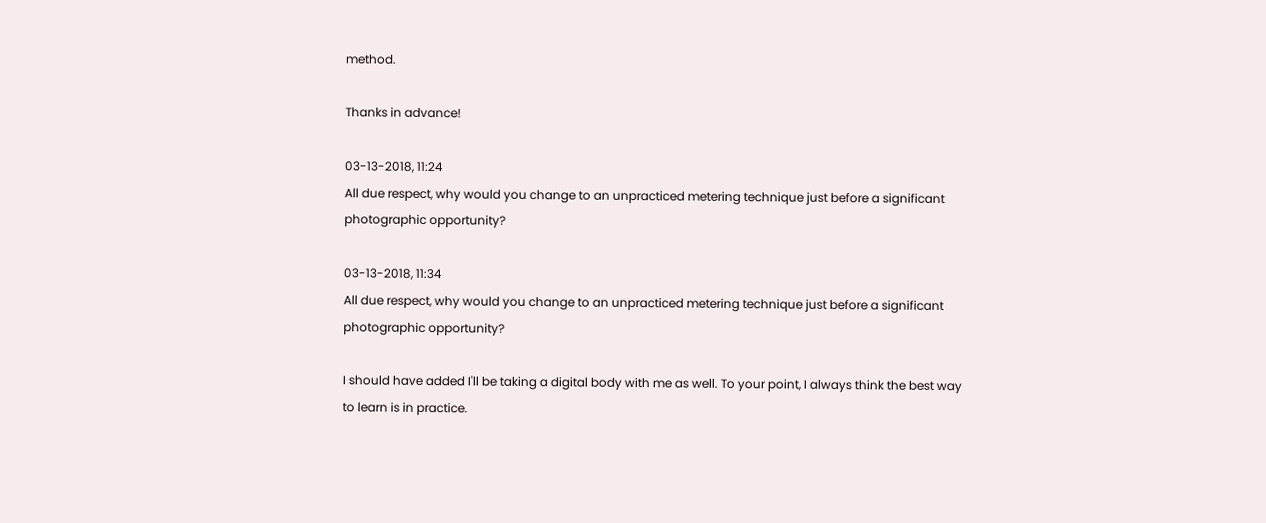method.

Thanks in advance!

03-13-2018, 11:24
All due respect, why would you change to an unpracticed metering technique just before a significant photographic opportunity?

03-13-2018, 11:34
All due respect, why would you change to an unpracticed metering technique just before a significant photographic opportunity?

I should have added I'll be taking a digital body with me as well. To your point, I always think the best way to learn is in practice.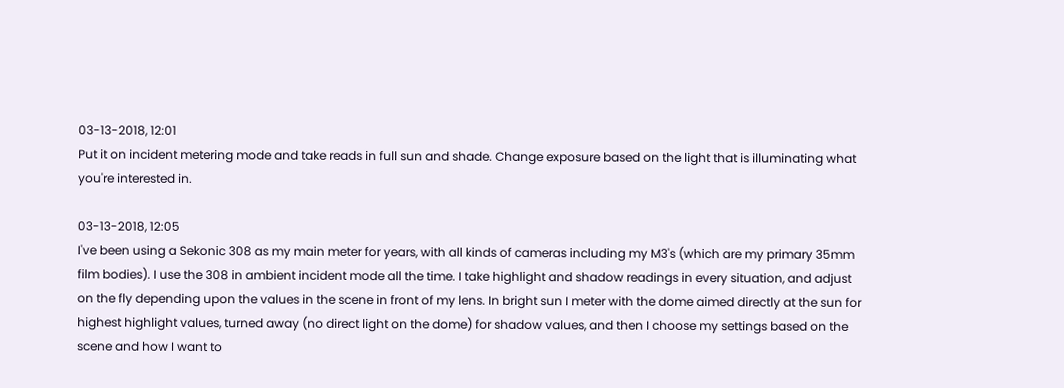03-13-2018, 12:01
Put it on incident metering mode and take reads in full sun and shade. Change exposure based on the light that is illuminating what you're interested in.

03-13-2018, 12:05
I've been using a Sekonic 308 as my main meter for years, with all kinds of cameras including my M3's (which are my primary 35mm film bodies). I use the 308 in ambient incident mode all the time. I take highlight and shadow readings in every situation, and adjust on the fly depending upon the values in the scene in front of my lens. In bright sun I meter with the dome aimed directly at the sun for highest highlight values, turned away (no direct light on the dome) for shadow values, and then I choose my settings based on the scene and how I want to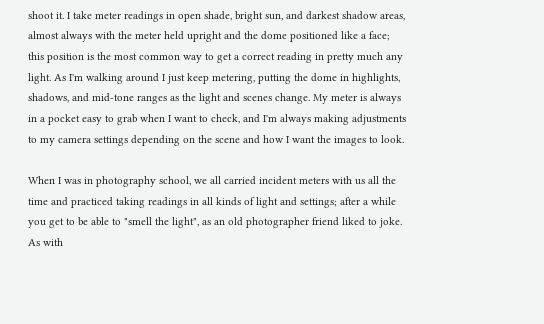shoot it. I take meter readings in open shade, bright sun, and darkest shadow areas, almost always with the meter held upright and the dome positioned like a face; this position is the most common way to get a correct reading in pretty much any light. As I'm walking around I just keep metering, putting the dome in highlights, shadows, and mid-tone ranges as the light and scenes change. My meter is always in a pocket easy to grab when I want to check, and I'm always making adjustments to my camera settings depending on the scene and how I want the images to look.

When I was in photography school, we all carried incident meters with us all the time and practiced taking readings in all kinds of light and settings; after a while you get to be able to "smell the light", as an old photographer friend liked to joke. As with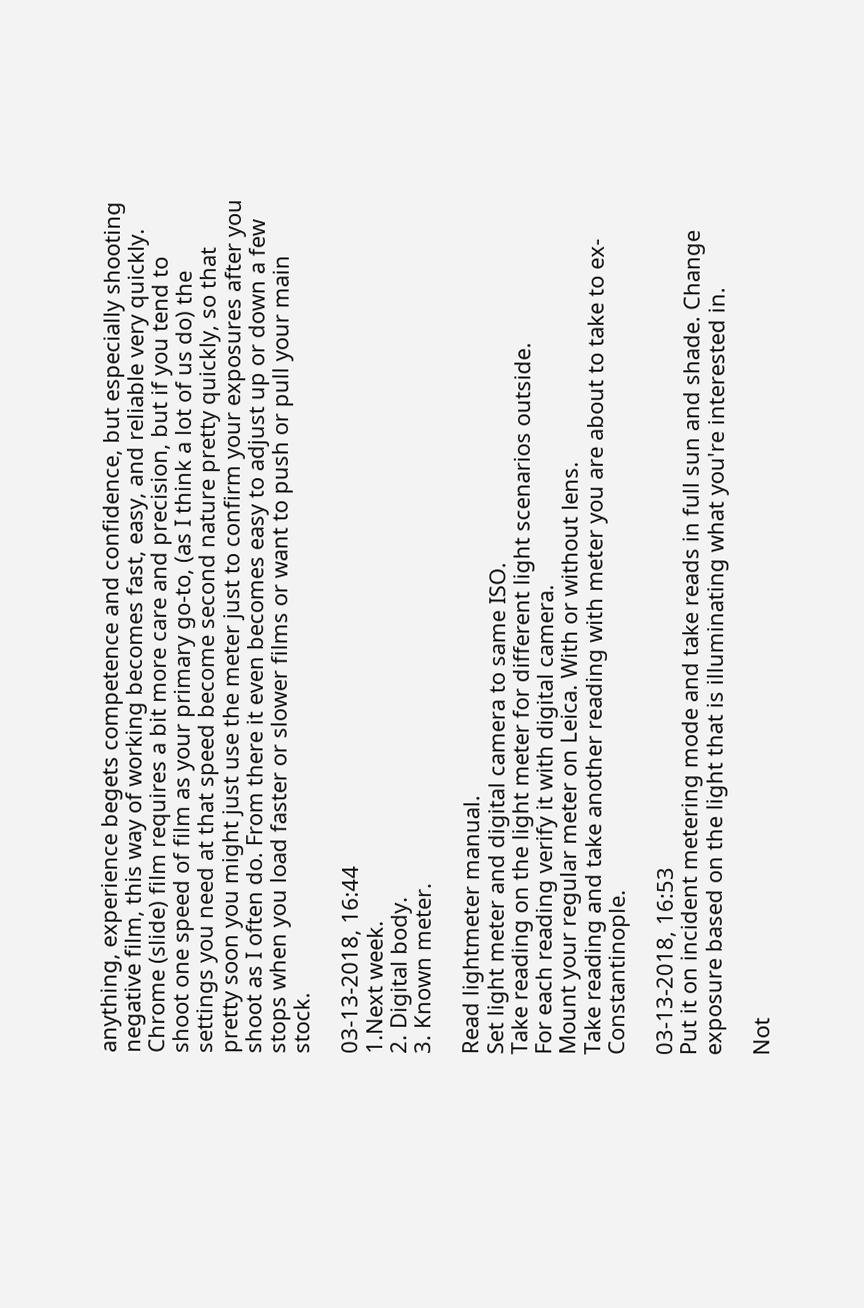anything, experience begets competence and confidence, but especially shooting negative film, this way of working becomes fast, easy, and reliable very quickly. Chrome (slide) film requires a bit more care and precision, but if you tend to shoot one speed of film as your primary go-to, (as I think a lot of us do) the settings you need at that speed become second nature pretty quickly, so that pretty soon you might just use the meter just to confirm your exposures after you shoot as I often do. From there it even becomes easy to adjust up or down a few stops when you load faster or slower films or want to push or pull your main stock.

03-13-2018, 16:44
1.Next week.
2. Digital body.
3. Known meter.

Read lightmeter manual.
Set light meter and digital camera to same ISO.
Take reading on the light meter for different light scenarios outside.
For each reading verify it with digital camera.
Mount your regular meter on Leica. With or without lens.
Take reading and take another reading with meter you are about to take to ex-Constantinople.

03-13-2018, 16:53
Put it on incident metering mode and take reads in full sun and shade. Change exposure based on the light that is illuminating what you're interested in.

Not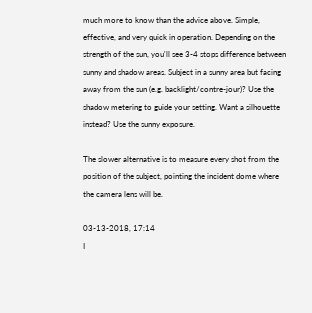much more to know than the advice above. Simple, effective, and very quick in operation. Depending on the strength of the sun, you'll see 3-4 stops difference between sunny and shadow areas. Subject in a sunny area but facing away from the sun (e.g. backlight/contre-jour)? Use the shadow metering to guide your setting. Want a silhouette instead? Use the sunny exposure.

The slower alternative is to measure every shot from the position of the subject, pointing the incident dome where the camera lens will be.

03-13-2018, 17:14
I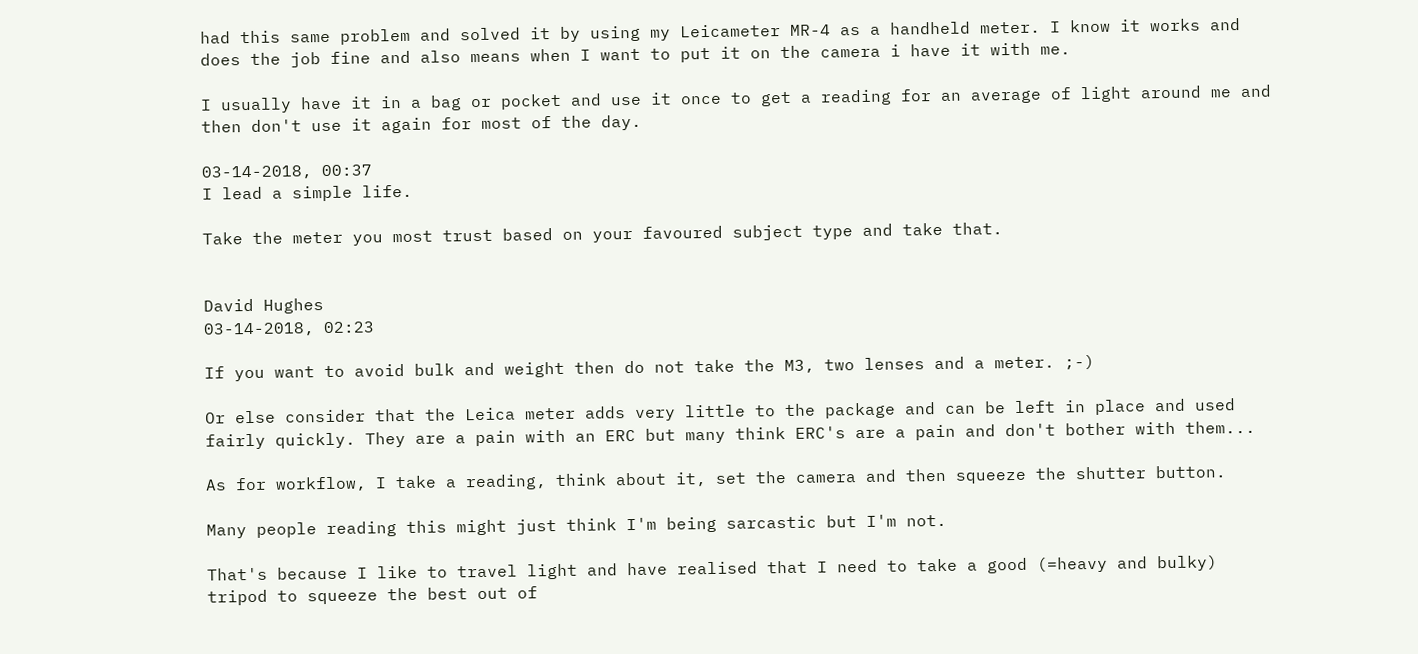had this same problem and solved it by using my Leicameter MR-4 as a handheld meter. I know it works and does the job fine and also means when I want to put it on the camera i have it with me.

I usually have it in a bag or pocket and use it once to get a reading for an average of light around me and then don't use it again for most of the day.

03-14-2018, 00:37
I lead a simple life.

Take the meter you most trust based on your favoured subject type and take that.


David Hughes
03-14-2018, 02:23

If you want to avoid bulk and weight then do not take the M3, two lenses and a meter. ;-)

Or else consider that the Leica meter adds very little to the package and can be left in place and used fairly quickly. They are a pain with an ERC but many think ERC's are a pain and don't bother with them...

As for workflow, I take a reading, think about it, set the camera and then squeeze the shutter button.

Many people reading this might just think I'm being sarcastic but I'm not.

That's because I like to travel light and have realised that I need to take a good (=heavy and bulky) tripod to squeeze the best out of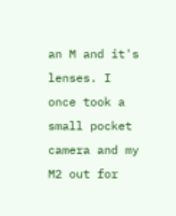an M and it's lenses. I once took a small pocket camera and my M2 out for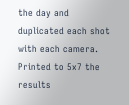the day and duplicated each shot with each camera. Printed to 5x7 the results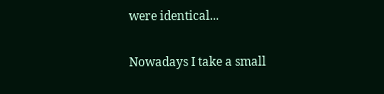were identical...

Nowadays I take a small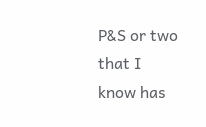P&S or two that I know has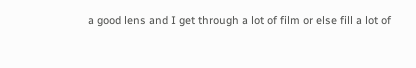a good lens and I get through a lot of film or else fill a lot of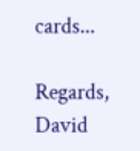cards...

Regards, David